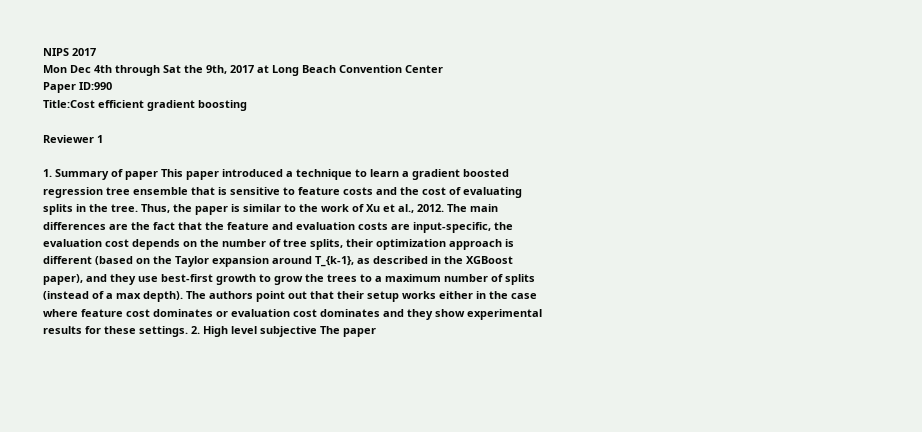NIPS 2017
Mon Dec 4th through Sat the 9th, 2017 at Long Beach Convention Center
Paper ID:990
Title:Cost efficient gradient boosting

Reviewer 1

1. Summary of paper This paper introduced a technique to learn a gradient boosted regression tree ensemble that is sensitive to feature costs and the cost of evaluating splits in the tree. Thus, the paper is similar to the work of Xu et al., 2012. The main differences are the fact that the feature and evaluation costs are input-specific, the evaluation cost depends on the number of tree splits, their optimization approach is different (based on the Taylor expansion around T_{k-1}, as described in the XGBoost paper), and they use best-first growth to grow the trees to a maximum number of splits (instead of a max depth). The authors point out that their setup works either in the case where feature cost dominates or evaluation cost dominates and they show experimental results for these settings. 2. High level subjective The paper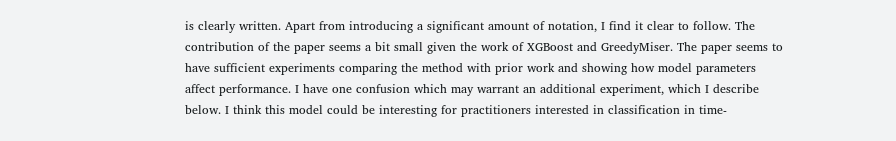is clearly written. Apart from introducing a significant amount of notation, I find it clear to follow. The contribution of the paper seems a bit small given the work of XGBoost and GreedyMiser. The paper seems to have sufficient experiments comparing the method with prior work and showing how model parameters affect performance. I have one confusion which may warrant an additional experiment, which I describe below. I think this model could be interesting for practitioners interested in classification in time-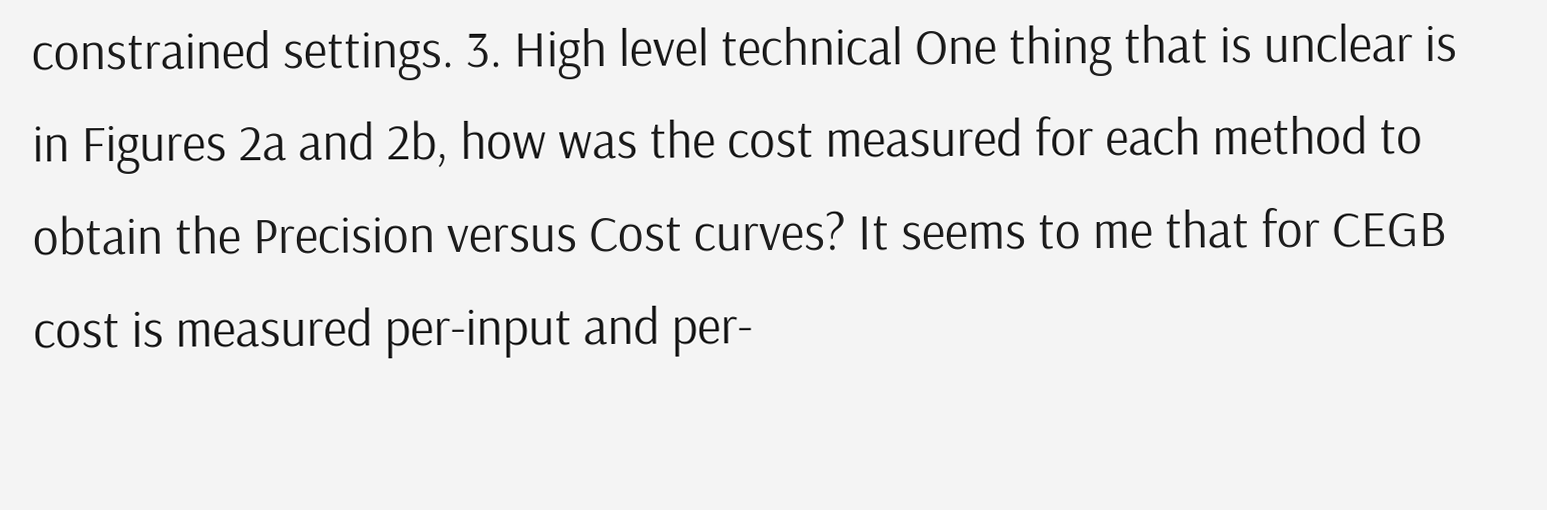constrained settings. 3. High level technical One thing that is unclear is in Figures 2a and 2b, how was the cost measured for each method to obtain the Precision versus Cost curves? It seems to me that for CEGB cost is measured per-input and per-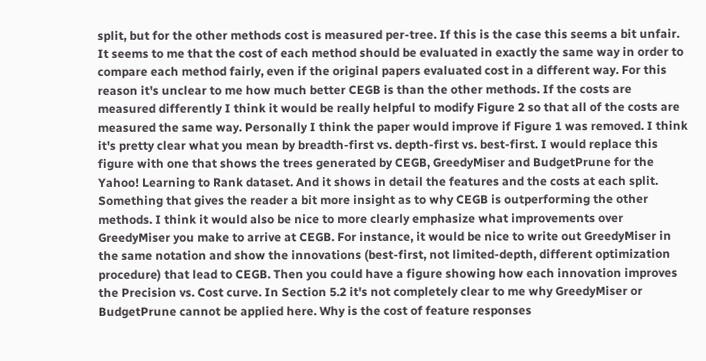split, but for the other methods cost is measured per-tree. If this is the case this seems a bit unfair. It seems to me that the cost of each method should be evaluated in exactly the same way in order to compare each method fairly, even if the original papers evaluated cost in a different way. For this reason it's unclear to me how much better CEGB is than the other methods. If the costs are measured differently I think it would be really helpful to modify Figure 2 so that all of the costs are measured the same way. Personally I think the paper would improve if Figure 1 was removed. I think it's pretty clear what you mean by breadth-first vs. depth-first vs. best-first. I would replace this figure with one that shows the trees generated by CEGB, GreedyMiser and BudgetPrune for the Yahoo! Learning to Rank dataset. And it shows in detail the features and the costs at each split. Something that gives the reader a bit more insight as to why CEGB is outperforming the other methods. I think it would also be nice to more clearly emphasize what improvements over GreedyMiser you make to arrive at CEGB. For instance, it would be nice to write out GreedyMiser in the same notation and show the innovations (best-first, not limited-depth, different optimization procedure) that lead to CEGB. Then you could have a figure showing how each innovation improves the Precision vs. Cost curve. In Section 5.2 it's not completely clear to me why GreedyMiser or BudgetPrune cannot be applied here. Why is the cost of feature responses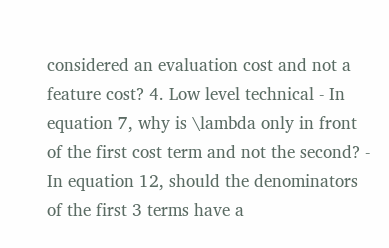considered an evaluation cost and not a feature cost? 4. Low level technical - In equation 7, why is \lambda only in front of the first cost term and not the second? - In equation 12, should the denominators of the first 3 terms have a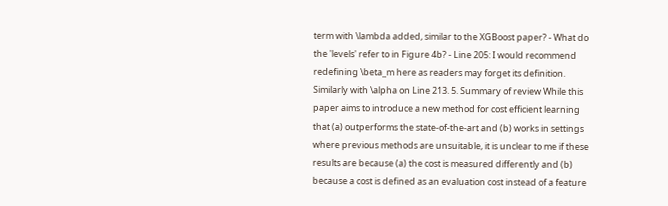term with \lambda added, similar to the XGBoost paper? - What do the 'levels' refer to in Figure 4b? - Line 205: I would recommend redefining \beta_m here as readers may forget its definition. Similarly with \alpha on Line 213. 5. Summary of review While this paper aims to introduce a new method for cost efficient learning that (a) outperforms the state-of-the-art and (b) works in settings where previous methods are unsuitable, it is unclear to me if these results are because (a) the cost is measured differently and (b) because a cost is defined as an evaluation cost instead of a feature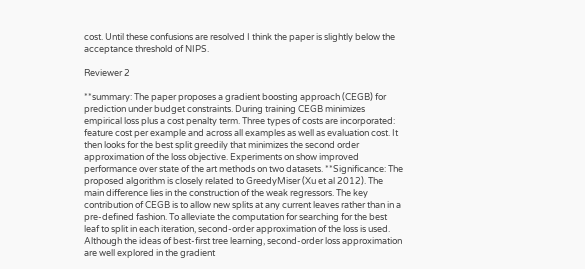cost. Until these confusions are resolved I think the paper is slightly below the acceptance threshold of NIPS.

Reviewer 2

**summary: The paper proposes a gradient boosting approach (CEGB) for prediction under budget constraints. During training CEGB minimizes empirical loss plus a cost penalty term. Three types of costs are incorporated: feature cost per example and across all examples as well as evaluation cost. It then looks for the best split greedily that minimizes the second order approximation of the loss objective. Experiments on show improved performance over state of the art methods on two datasets. **Significance: The proposed algorithm is closely related to GreedyMiser (Xu et al 2012). The main difference lies in the construction of the weak regressors. The key contribution of CEGB is to allow new splits at any current leaves rather than in a pre-defined fashion. To alleviate the computation for searching for the best leaf to split in each iteration, second-order approximation of the loss is used. Although the ideas of best-first tree learning, second-order loss approximation are well explored in the gradient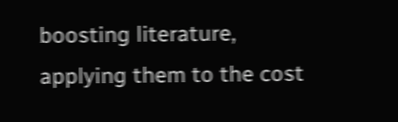boosting literature, applying them to the cost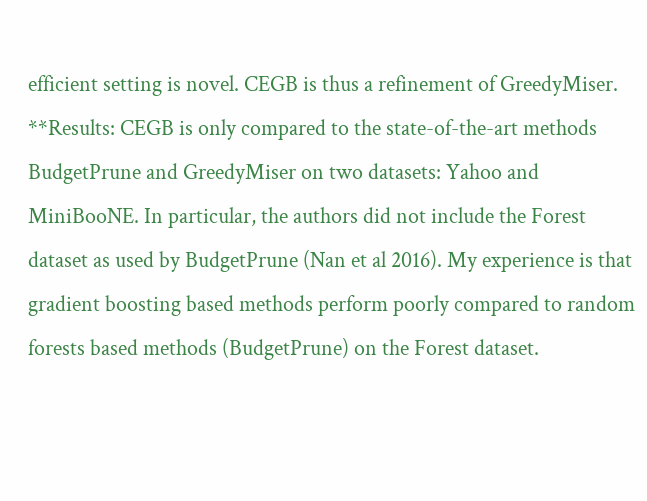efficient setting is novel. CEGB is thus a refinement of GreedyMiser. **Results: CEGB is only compared to the state-of-the-art methods BudgetPrune and GreedyMiser on two datasets: Yahoo and MiniBooNE. In particular, the authors did not include the Forest dataset as used by BudgetPrune (Nan et al 2016). My experience is that gradient boosting based methods perform poorly compared to random forests based methods (BudgetPrune) on the Forest dataset.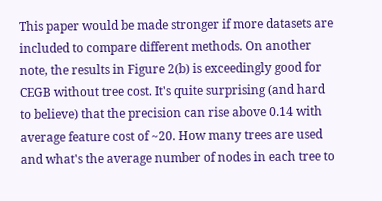This paper would be made stronger if more datasets are included to compare different methods. On another note, the results in Figure 2(b) is exceedingly good for CEGB without tree cost. It's quite surprising (and hard to believe) that the precision can rise above 0.14 with average feature cost of ~20. How many trees are used and what's the average number of nodes in each tree to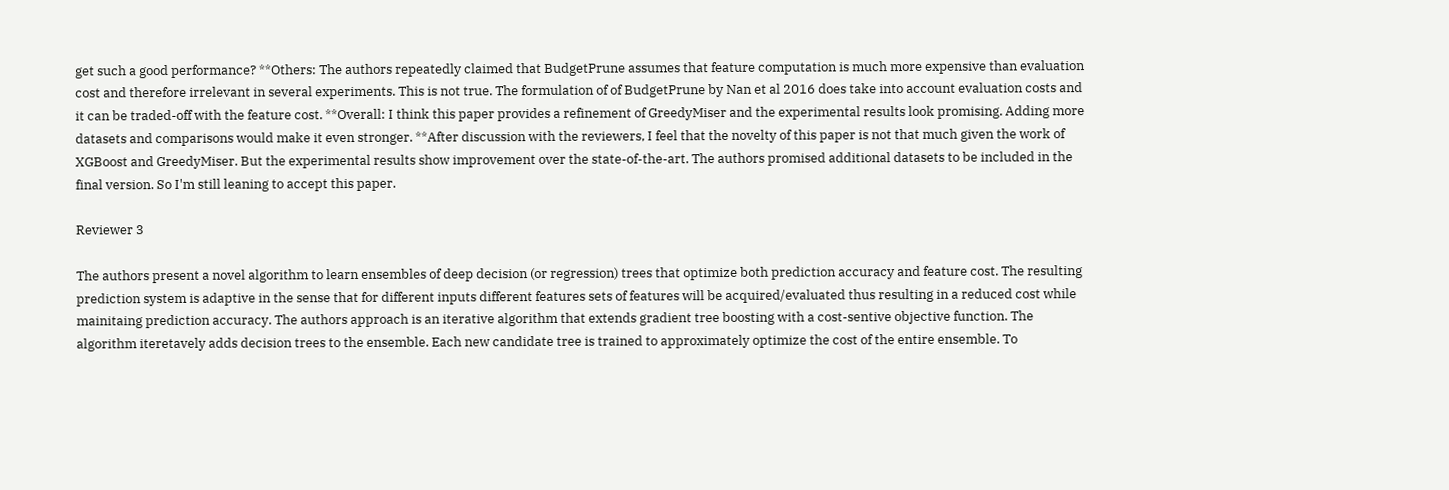get such a good performance? **Others: The authors repeatedly claimed that BudgetPrune assumes that feature computation is much more expensive than evaluation cost and therefore irrelevant in several experiments. This is not true. The formulation of of BudgetPrune by Nan et al 2016 does take into account evaluation costs and it can be traded-off with the feature cost. **Overall: I think this paper provides a refinement of GreedyMiser and the experimental results look promising. Adding more datasets and comparisons would make it even stronger. **After discussion with the reviewers, I feel that the novelty of this paper is not that much given the work of XGBoost and GreedyMiser. But the experimental results show improvement over the state-of-the-art. The authors promised additional datasets to be included in the final version. So I'm still leaning to accept this paper.

Reviewer 3

The authors present a novel algorithm to learn ensembles of deep decision (or regression) trees that optimize both prediction accuracy and feature cost. The resulting prediction system is adaptive in the sense that for different inputs different features sets of features will be acquired/evaluated thus resulting in a reduced cost while mainitaing prediction accuracy. The authors approach is an iterative algorithm that extends gradient tree boosting with a cost-sentive objective function. The algorithm iteretavely adds decision trees to the ensemble. Each new candidate tree is trained to approximately optimize the cost of the entire ensemble. To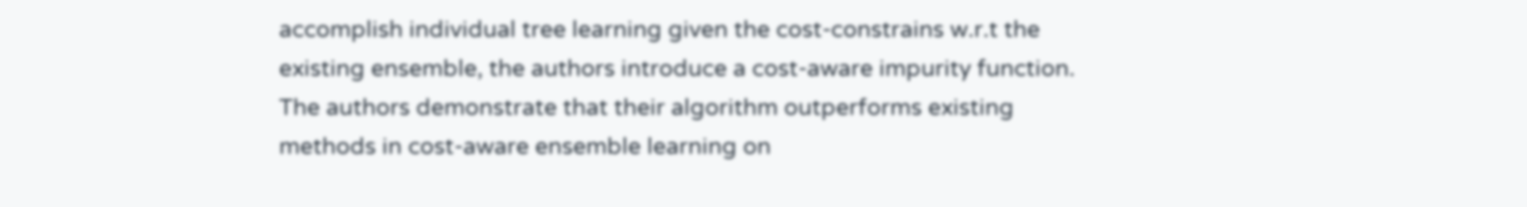accomplish individual tree learning given the cost-constrains w.r.t the existing ensemble, the authors introduce a cost-aware impurity function. The authors demonstrate that their algorithm outperforms existing methods in cost-aware ensemble learning on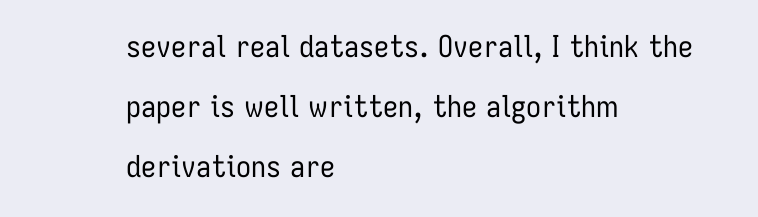several real datasets. Overall, I think the paper is well written, the algorithm derivations are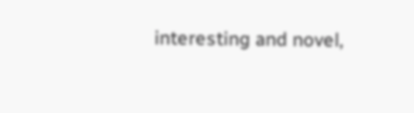interesting and novel,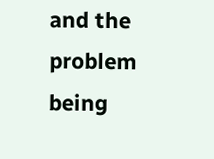and the problem being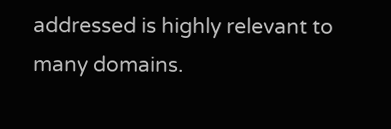addressed is highly relevant to many domains.